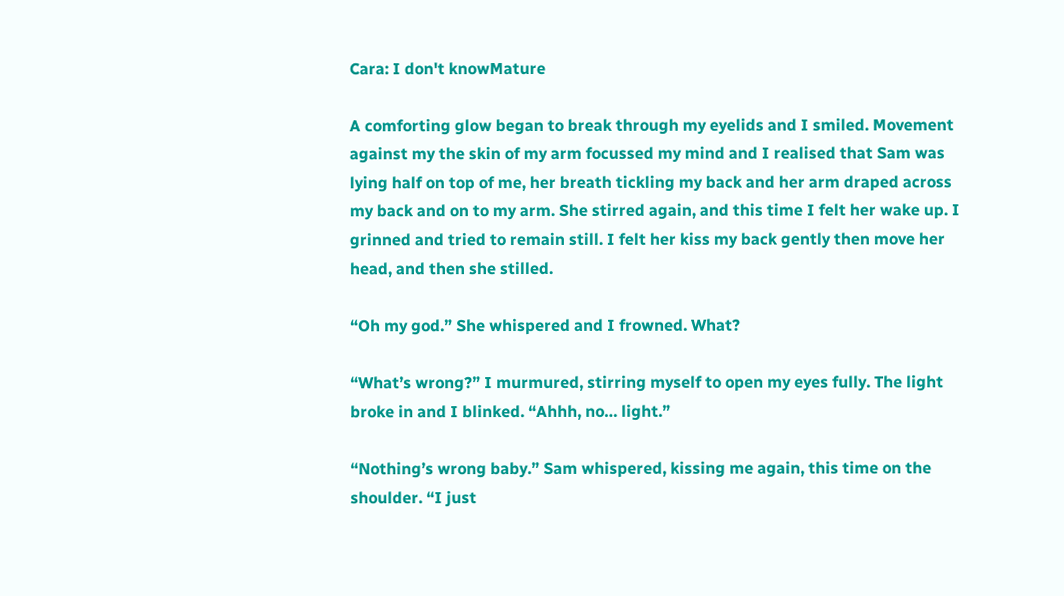Cara: I don't knowMature

A comforting glow began to break through my eyelids and I smiled. Movement against my the skin of my arm focussed my mind and I realised that Sam was lying half on top of me, her breath tickling my back and her arm draped across my back and on to my arm. She stirred again, and this time I felt her wake up. I grinned and tried to remain still. I felt her kiss my back gently then move her head, and then she stilled.

“Oh my god.” She whispered and I frowned. What?

“What’s wrong?” I murmured, stirring myself to open my eyes fully. The light broke in and I blinked. “Ahhh, no… light.”

“Nothing’s wrong baby.” Sam whispered, kissing me again, this time on the shoulder. “I just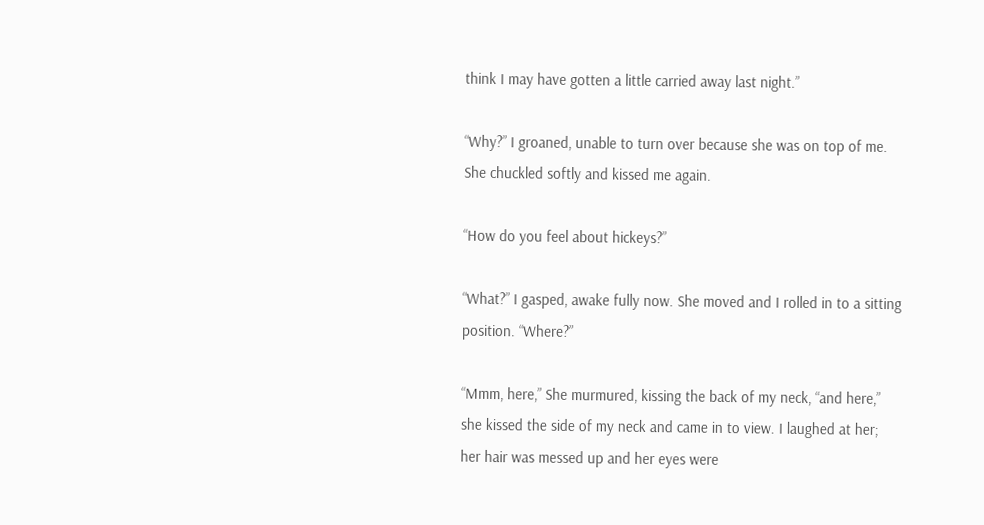think I may have gotten a little carried away last night.”

“Why?” I groaned, unable to turn over because she was on top of me. She chuckled softly and kissed me again.

“How do you feel about hickeys?”

“What?” I gasped, awake fully now. She moved and I rolled in to a sitting position. “Where?”

“Mmm, here,” She murmured, kissing the back of my neck, “and here,” she kissed the side of my neck and came in to view. I laughed at her; her hair was messed up and her eyes were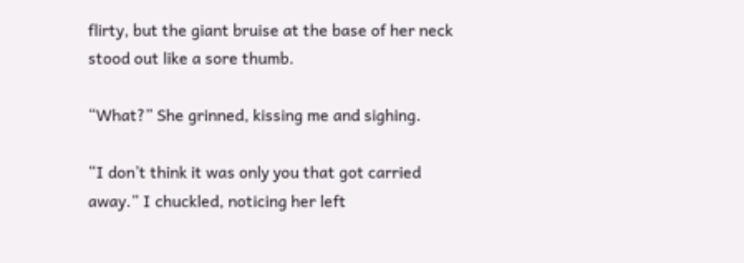flirty, but the giant bruise at the base of her neck stood out like a sore thumb.

“What?” She grinned, kissing me and sighing.

“I don’t think it was only you that got carried away.” I chuckled, noticing her left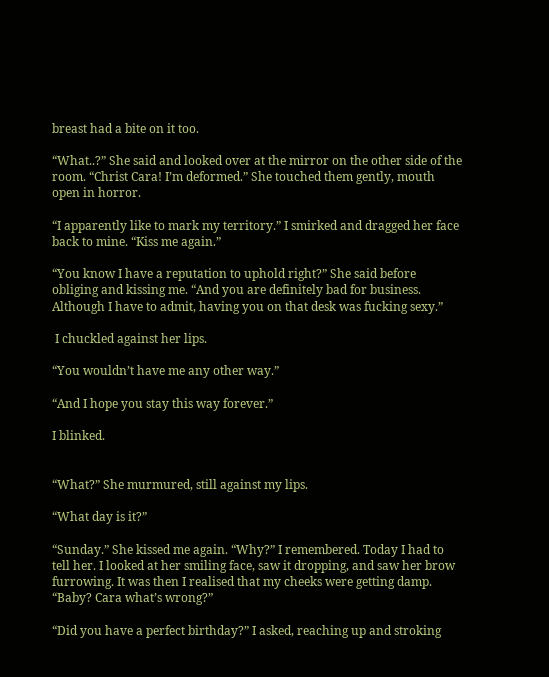breast had a bite on it too.

“What..?” She said and looked over at the mirror on the other side of the room. “Christ Cara! I’m deformed.” She touched them gently, mouth open in horror.

“I apparently like to mark my territory.” I smirked and dragged her face back to mine. “Kiss me again.”

“You know I have a reputation to uphold right?” She said before obliging and kissing me. “And you are definitely bad for business. Although I have to admit, having you on that desk was fucking sexy.”

 I chuckled against her lips.

“You wouldn’t have me any other way.”

“And I hope you stay this way forever.”

I blinked.


“What?” She murmured, still against my lips.

“What day is it?”

“Sunday.” She kissed me again. “Why?” I remembered. Today I had to tell her. I looked at her smiling face, saw it dropping, and saw her brow furrowing. It was then I realised that my cheeks were getting damp. “Baby? Cara what’s wrong?”

“Did you have a perfect birthday?” I asked, reaching up and stroking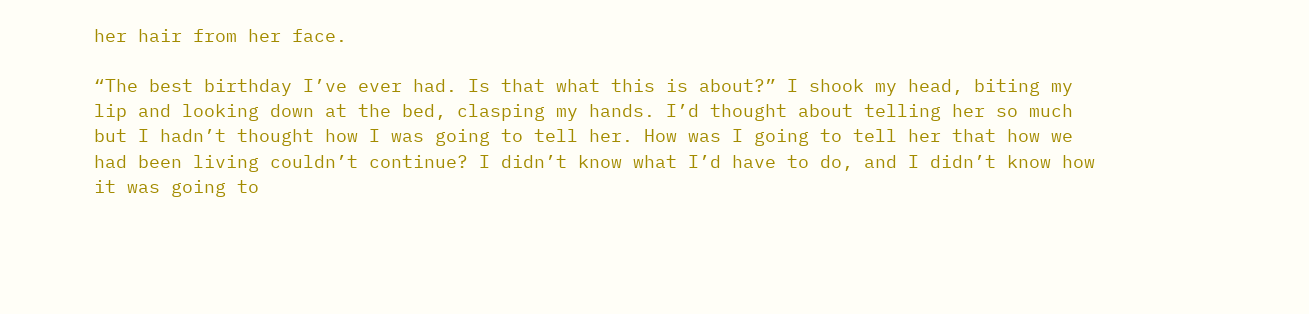her hair from her face.

“The best birthday I’ve ever had. Is that what this is about?” I shook my head, biting my lip and looking down at the bed, clasping my hands. I’d thought about telling her so much but I hadn’t thought how I was going to tell her. How was I going to tell her that how we had been living couldn’t continue? I didn’t know what I’d have to do, and I didn’t know how it was going to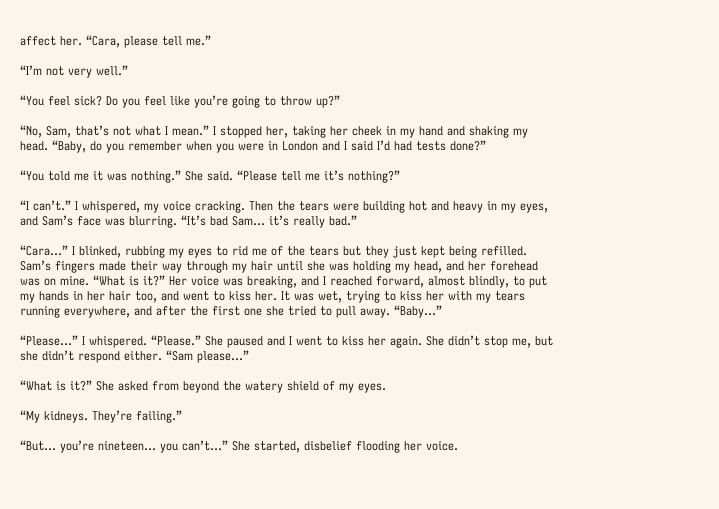affect her. “Cara, please tell me.”

“I’m not very well.”

“You feel sick? Do you feel like you’re going to throw up?”

“No, Sam, that’s not what I mean.” I stopped her, taking her cheek in my hand and shaking my head. “Baby, do you remember when you were in London and I said I’d had tests done?”

“You told me it was nothing.” She said. “Please tell me it’s nothing?”

“I can’t.” I whispered, my voice cracking. Then the tears were building hot and heavy in my eyes, and Sam’s face was blurring. “It’s bad Sam… it’s really bad.”

“Cara…” I blinked, rubbing my eyes to rid me of the tears but they just kept being refilled. Sam’s fingers made their way through my hair until she was holding my head, and her forehead was on mine. “What is it?” Her voice was breaking, and I reached forward, almost blindly, to put my hands in her hair too, and went to kiss her. It was wet, trying to kiss her with my tears running everywhere, and after the first one she tried to pull away. “Baby…”

“Please…” I whispered. “Please.” She paused and I went to kiss her again. She didn’t stop me, but she didn’t respond either. “Sam please…”

“What is it?” She asked from beyond the watery shield of my eyes.

“My kidneys. They’re failing.”

“But… you’re nineteen… you can’t…” She started, disbelief flooding her voice.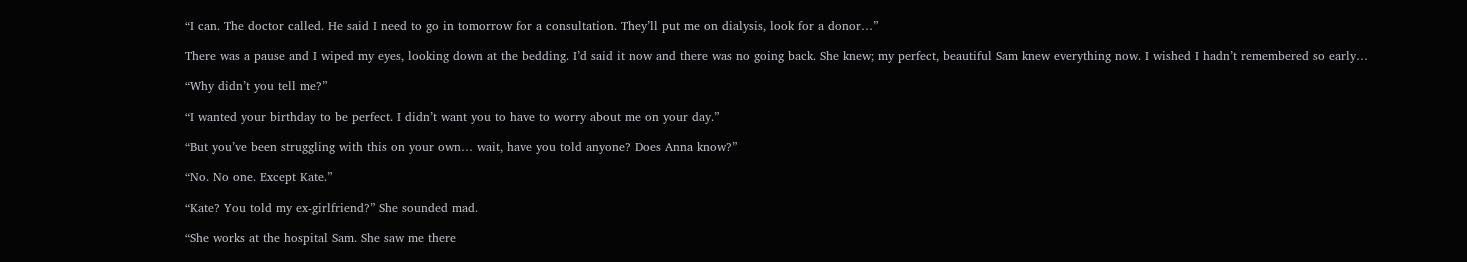“I can. The doctor called. He said I need to go in tomorrow for a consultation. They’ll put me on dialysis, look for a donor…”

There was a pause and I wiped my eyes, looking down at the bedding. I’d said it now and there was no going back. She knew; my perfect, beautiful Sam knew everything now. I wished I hadn’t remembered so early…

“Why didn’t you tell me?”

“I wanted your birthday to be perfect. I didn’t want you to have to worry about me on your day.”

“But you’ve been struggling with this on your own… wait, have you told anyone? Does Anna know?”

“No. No one. Except Kate.”

“Kate? You told my ex-girlfriend?” She sounded mad.

“She works at the hospital Sam. She saw me there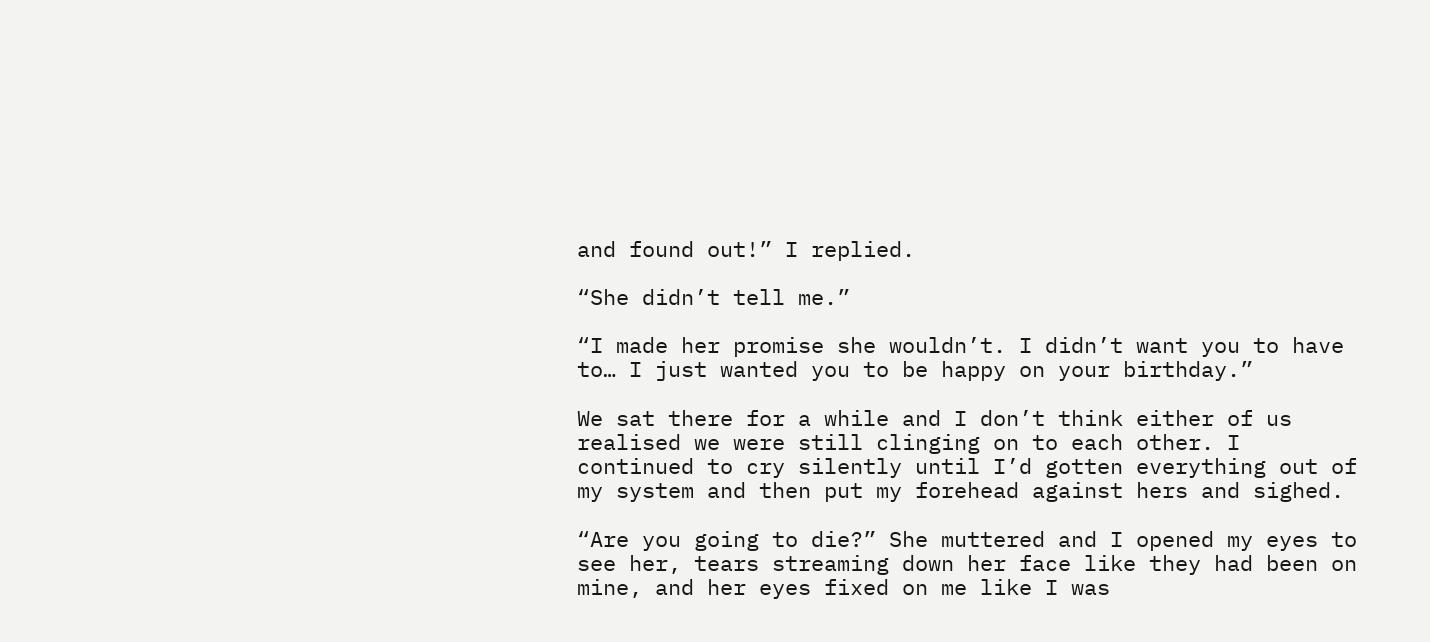and found out!” I replied.

“She didn’t tell me.”

“I made her promise she wouldn’t. I didn’t want you to have to… I just wanted you to be happy on your birthday.”

We sat there for a while and I don’t think either of us realised we were still clinging on to each other. I continued to cry silently until I’d gotten everything out of my system and then put my forehead against hers and sighed.

“Are you going to die?” She muttered and I opened my eyes to see her, tears streaming down her face like they had been on mine, and her eyes fixed on me like I was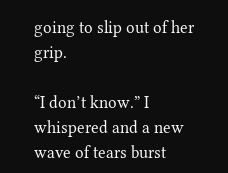going to slip out of her grip.

“I don’t know.” I whispered and a new wave of tears burst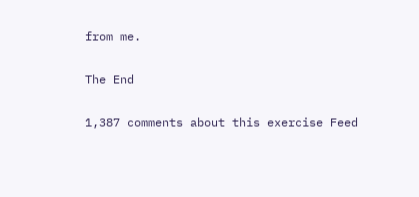from me.

The End

1,387 comments about this exercise Feed